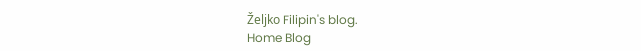Željko Filipin's blog.
Home Blog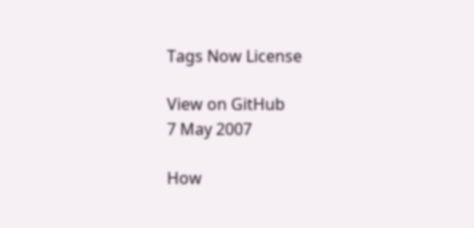Tags Now License

View on GitHub
7 May 2007

How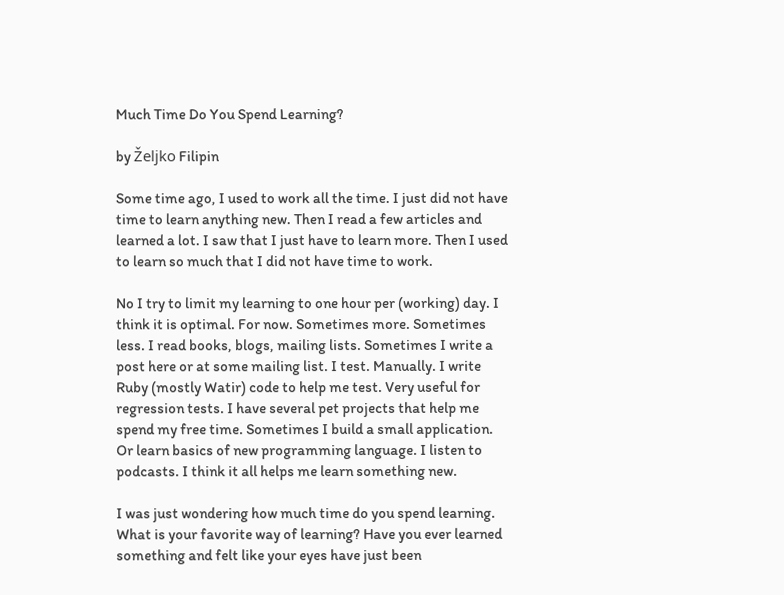Much Time Do You Spend Learning?

by Željko Filipin

Some time ago, I used to work all the time. I just did not have time to learn anything new. Then I read a few articles and learned a lot. I saw that I just have to learn more. Then I used to learn so much that I did not have time to work.

No I try to limit my learning to one hour per (working) day. I think it is optimal. For now. Sometimes more. Sometimes less. I read books, blogs, mailing lists. Sometimes I write a post here or at some mailing list. I test. Manually. I write Ruby (mostly Watir) code to help me test. Very useful for regression tests. I have several pet projects that help me spend my free time. Sometimes I build a small application. Or learn basics of new programming language. I listen to podcasts. I think it all helps me learn something new.

I was just wondering how much time do you spend learning. What is your favorite way of learning? Have you ever learned something and felt like your eyes have just been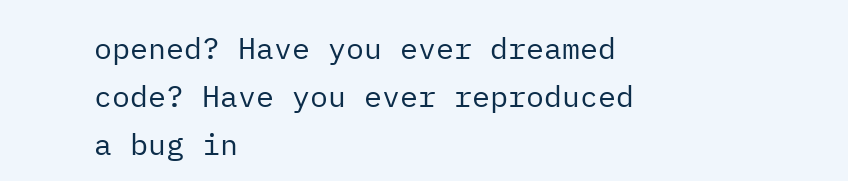opened? Have you ever dreamed code? Have you ever reproduced a bug in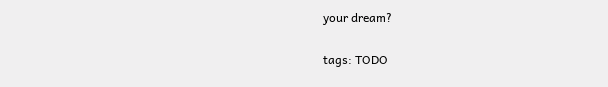your dream?

tags: TODO